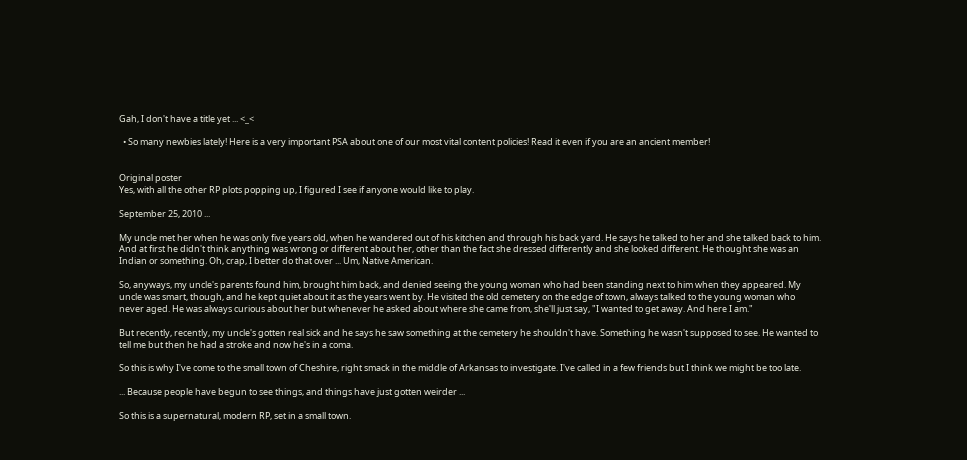Gah, I don't have a title yet ... <_<

  • So many newbies lately! Here is a very important PSA about one of our most vital content policies! Read it even if you are an ancient member!


Original poster
Yes, with all the other RP plots popping up, I figured I see if anyone would like to play.

September 25, 2010 ...

My uncle met her when he was only five years old, when he wandered out of his kitchen and through his back yard. He says he talked to her and she talked back to him. And at first he didn't think anything was wrong or different about her, other than the fact she dressed differently and she looked different. He thought she was an Indian or something. Oh, crap, I better do that over ... Um, Native American.

So, anyways, my uncle's parents found him, brought him back, and denied seeing the young woman who had been standing next to him when they appeared. My uncle was smart, though, and he kept quiet about it as the years went by. He visited the old cemetery on the edge of town, always talked to the young woman who never aged. He was always curious about her but whenever he asked about where she came from, she'll just say, "I wanted to get away. And here I am."

But recently, recently, my uncle's gotten real sick and he says he saw something at the cemetery he shouldn't have. Something he wasn't supposed to see. He wanted to tell me but then he had a stroke and now he's in a coma.

So this is why I've come to the small town of Cheshire, right smack in the middle of Arkansas to investigate. I've called in a few friends but I think we might be too late.

... Because people have begun to see things, and things have just gotten weirder ...

So this is a supernatural, modern RP, set in a small town.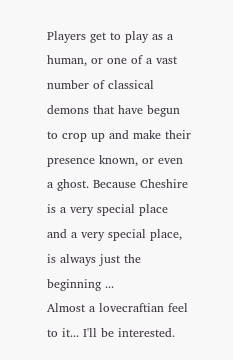Players get to play as a human, or one of a vast number of classical demons that have begun to crop up and make their presence known, or even a ghost. Because Cheshire is a very special place and a very special place, is always just the beginning ...
Almost a lovecraftian feel to it... I'll be interested.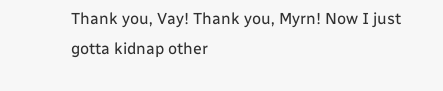Thank you, Vay! Thank you, Myrn! Now I just gotta kidnap other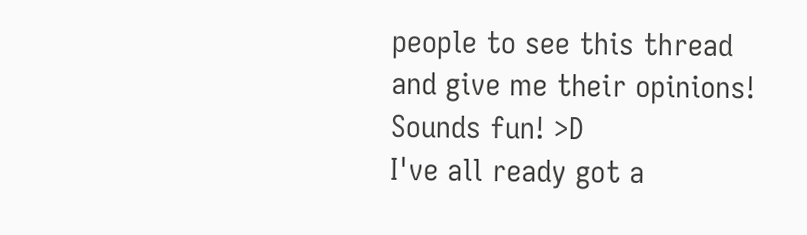people to see this thread and give me their opinions!
Sounds fun! >D
I've all ready got a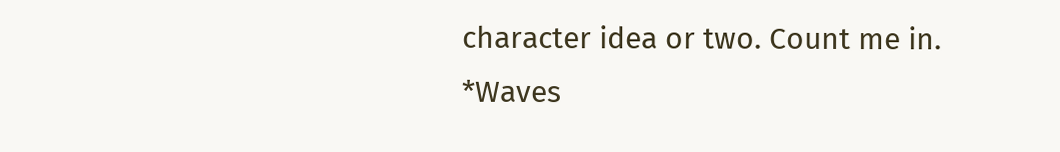character idea or two. Count me in.
*Waves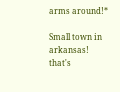arms around!*

Small town in arkansas! that's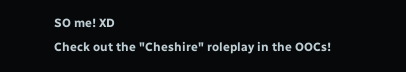SO me! XD
Check out the "Cheshire" roleplay in the OOCs!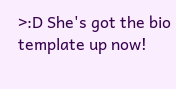>:D She's got the bio template up now!